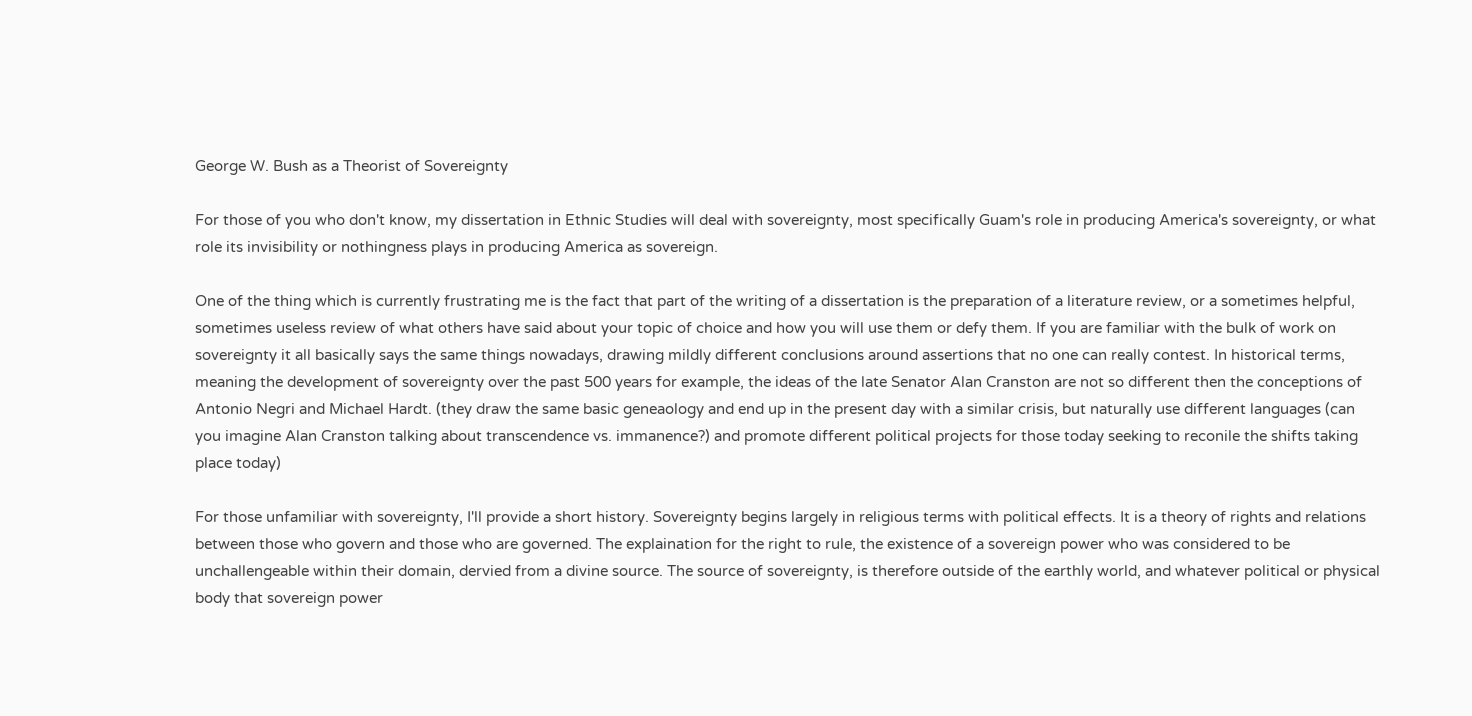George W. Bush as a Theorist of Sovereignty

For those of you who don't know, my dissertation in Ethnic Studies will deal with sovereignty, most specifically Guam's role in producing America's sovereignty, or what role its invisibility or nothingness plays in producing America as sovereign.

One of the thing which is currently frustrating me is the fact that part of the writing of a dissertation is the preparation of a literature review, or a sometimes helpful, sometimes useless review of what others have said about your topic of choice and how you will use them or defy them. If you are familiar with the bulk of work on sovereignty it all basically says the same things nowadays, drawing mildly different conclusions around assertions that no one can really contest. In historical terms, meaning the development of sovereignty over the past 500 years for example, the ideas of the late Senator Alan Cranston are not so different then the conceptions of Antonio Negri and Michael Hardt. (they draw the same basic geneaology and end up in the present day with a similar crisis, but naturally use different languages (can you imagine Alan Cranston talking about transcendence vs. immanence?) and promote different political projects for those today seeking to reconile the shifts taking place today)

For those unfamiliar with sovereignty, I'll provide a short history. Sovereignty begins largely in religious terms with political effects. It is a theory of rights and relations between those who govern and those who are governed. The explaination for the right to rule, the existence of a sovereign power who was considered to be unchallengeable within their domain, dervied from a divine source. The source of sovereignty, is therefore outside of the earthly world, and whatever political or physical body that sovereign power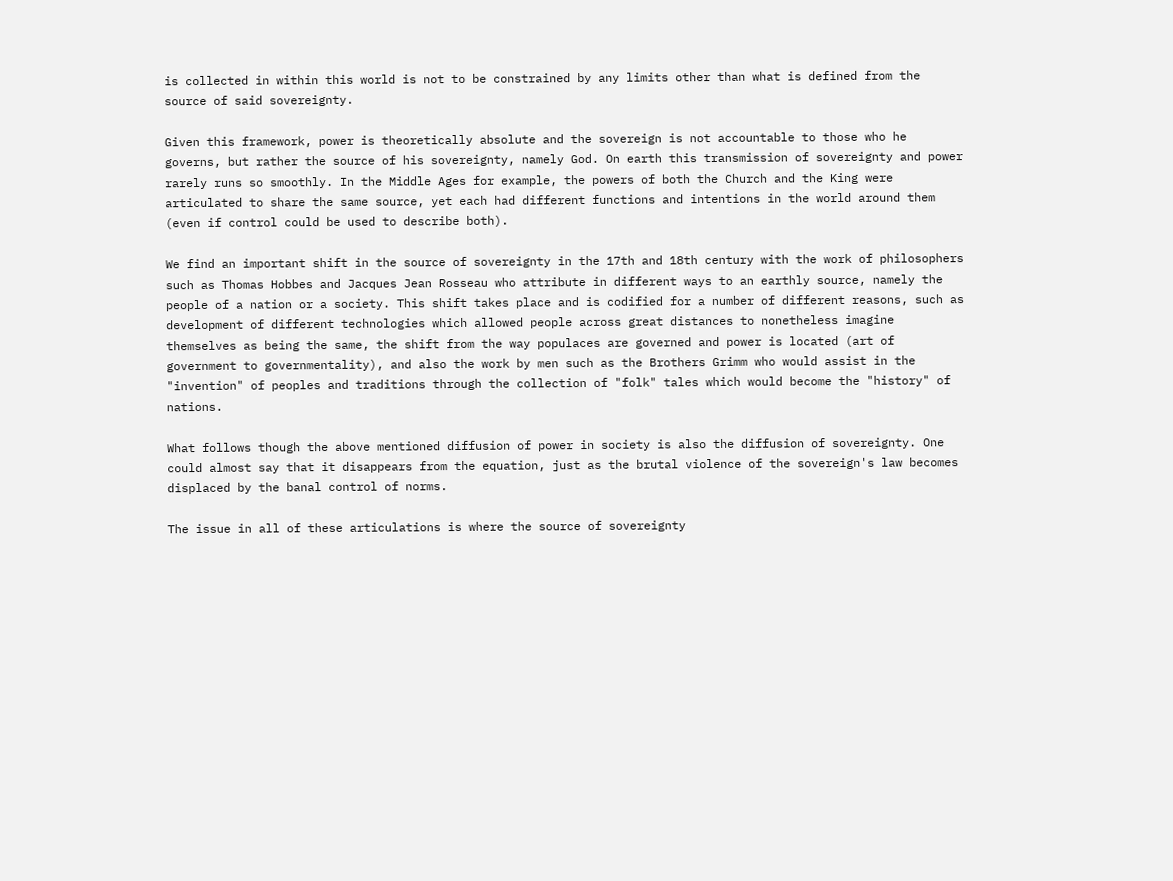is collected in within this world is not to be constrained by any limits other than what is defined from the source of said sovereignty.

Given this framework, power is theoretically absolute and the sovereign is not accountable to those who he governs, but rather the source of his sovereignty, namely God. On earth this transmission of sovereignty and power rarely runs so smoothly. In the Middle Ages for example, the powers of both the Church and the King were articulated to share the same source, yet each had different functions and intentions in the world around them (even if control could be used to describe both).

We find an important shift in the source of sovereignty in the 17th and 18th century with the work of philosophers such as Thomas Hobbes and Jacques Jean Rosseau who attribute in different ways to an earthly source, namely the people of a nation or a society. This shift takes place and is codified for a number of different reasons, such as development of different technologies which allowed people across great distances to nonetheless imagine themselves as being the same, the shift from the way populaces are governed and power is located (art of government to governmentality), and also the work by men such as the Brothers Grimm who would assist in the "invention" of peoples and traditions through the collection of "folk" tales which would become the "history" of nations.

What follows though the above mentioned diffusion of power in society is also the diffusion of sovereignty. One could almost say that it disappears from the equation, just as the brutal violence of the sovereign's law becomes displaced by the banal control of norms.

The issue in all of these articulations is where the source of sovereignty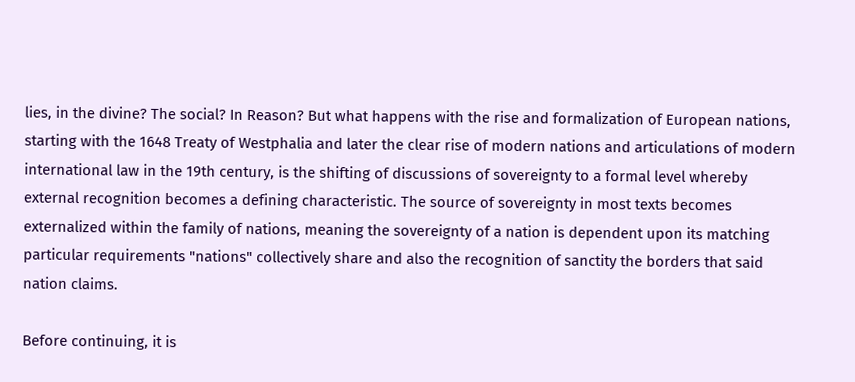lies, in the divine? The social? In Reason? But what happens with the rise and formalization of European nations, starting with the 1648 Treaty of Westphalia and later the clear rise of modern nations and articulations of modern international law in the 19th century, is the shifting of discussions of sovereignty to a formal level whereby external recognition becomes a defining characteristic. The source of sovereignty in most texts becomes externalized within the family of nations, meaning the sovereignty of a nation is dependent upon its matching particular requirements "nations" collectively share and also the recognition of sanctity the borders that said nation claims.

Before continuing, it is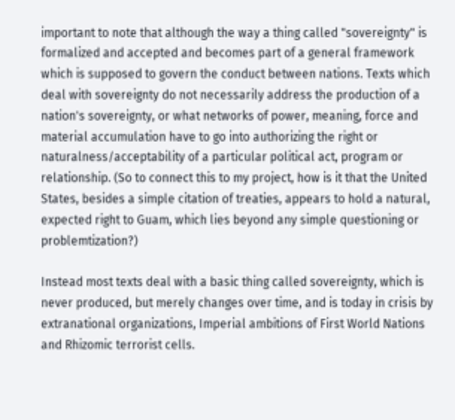important to note that although the way a thing called "sovereignty" is formalized and accepted and becomes part of a general framework which is supposed to govern the conduct between nations. Texts which deal with sovereignty do not necessarily address the production of a nation's sovereignty, or what networks of power, meaning, force and material accumulation have to go into authorizing the right or naturalness/acceptability of a particular political act, program or relationship. (So to connect this to my project, how is it that the United States, besides a simple citation of treaties, appears to hold a natural, expected right to Guam, which lies beyond any simple questioning or problemtization?)

Instead most texts deal with a basic thing called sovereignty, which is never produced, but merely changes over time, and is today in crisis by extranational organizations, Imperial ambitions of First World Nations and Rhizomic terrorist cells.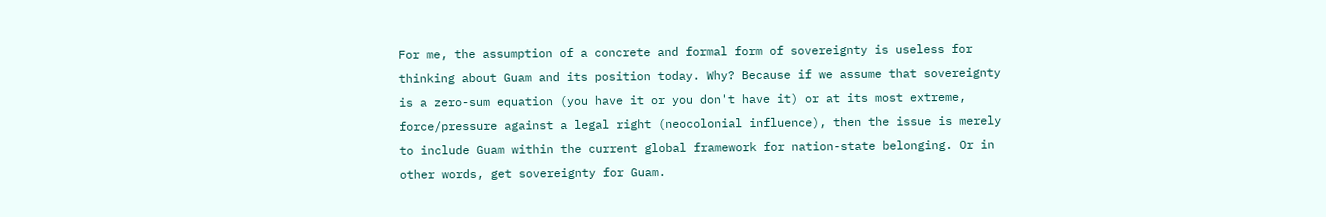For me, the assumption of a concrete and formal form of sovereignty is useless for thinking about Guam and its position today. Why? Because if we assume that sovereignty is a zero-sum equation (you have it or you don't have it) or at its most extreme, force/pressure against a legal right (neocolonial influence), then the issue is merely to include Guam within the current global framework for nation-state belonging. Or in other words, get sovereignty for Guam.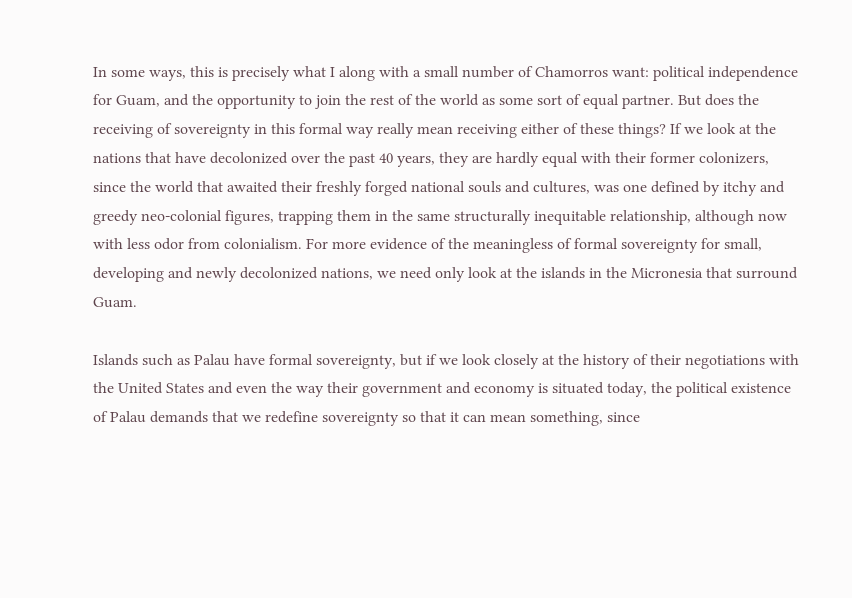In some ways, this is precisely what I along with a small number of Chamorros want: political independence for Guam, and the opportunity to join the rest of the world as some sort of equal partner. But does the receiving of sovereignty in this formal way really mean receiving either of these things? If we look at the nations that have decolonized over the past 40 years, they are hardly equal with their former colonizers, since the world that awaited their freshly forged national souls and cultures, was one defined by itchy and greedy neo-colonial figures, trapping them in the same structurally inequitable relationship, although now with less odor from colonialism. For more evidence of the meaningless of formal sovereignty for small, developing and newly decolonized nations, we need only look at the islands in the Micronesia that surround Guam.

Islands such as Palau have formal sovereignty, but if we look closely at the history of their negotiations with the United States and even the way their government and economy is situated today, the political existence of Palau demands that we redefine sovereignty so that it can mean something, since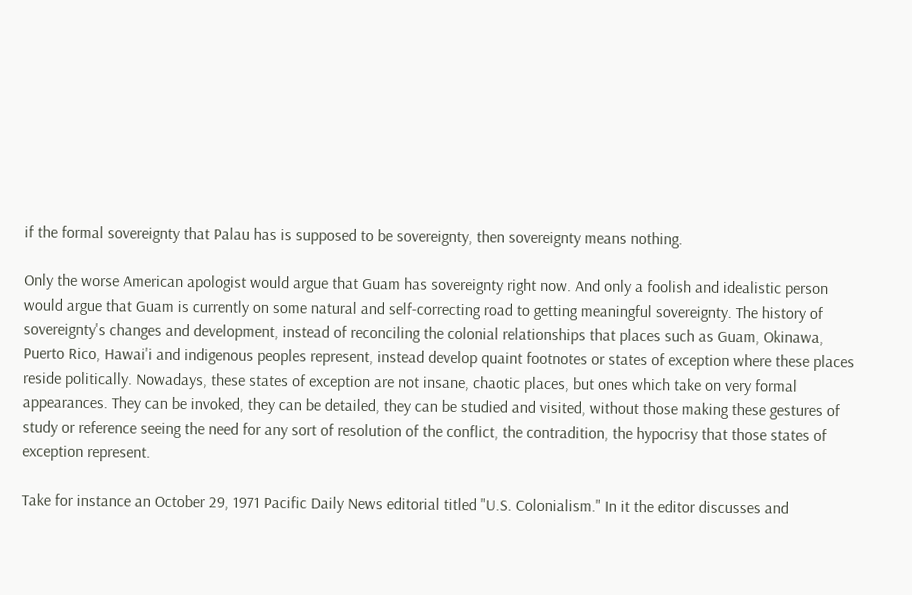if the formal sovereignty that Palau has is supposed to be sovereignty, then sovereignty means nothing.

Only the worse American apologist would argue that Guam has sovereignty right now. And only a foolish and idealistic person would argue that Guam is currently on some natural and self-correcting road to getting meaningful sovereignty. The history of sovereignty's changes and development, instead of reconciling the colonial relationships that places such as Guam, Okinawa, Puerto Rico, Hawai'i and indigenous peoples represent, instead develop quaint footnotes or states of exception where these places reside politically. Nowadays, these states of exception are not insane, chaotic places, but ones which take on very formal appearances. They can be invoked, they can be detailed, they can be studied and visited, without those making these gestures of study or reference seeing the need for any sort of resolution of the conflict, the contradition, the hypocrisy that those states of exception represent.

Take for instance an October 29, 1971 Pacific Daily News editorial titled "U.S. Colonialism." In it the editor discusses and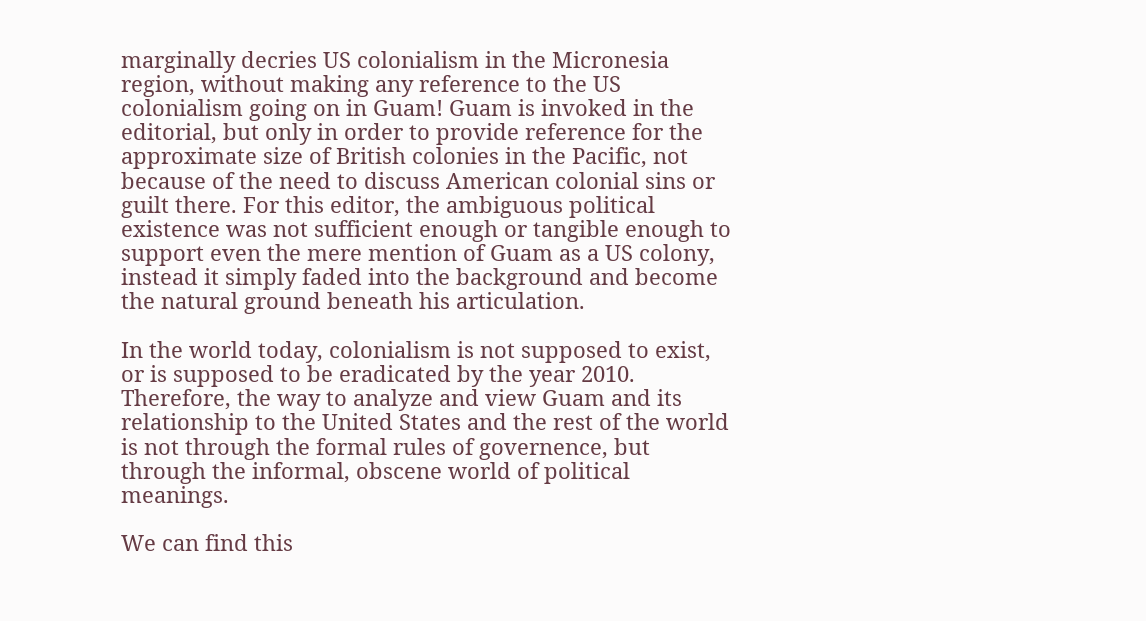marginally decries US colonialism in the Micronesia region, without making any reference to the US colonialism going on in Guam! Guam is invoked in the editorial, but only in order to provide reference for the approximate size of British colonies in the Pacific, not because of the need to discuss American colonial sins or guilt there. For this editor, the ambiguous political existence was not sufficient enough or tangible enough to support even the mere mention of Guam as a US colony, instead it simply faded into the background and become the natural ground beneath his articulation.

In the world today, colonialism is not supposed to exist, or is supposed to be eradicated by the year 2010. Therefore, the way to analyze and view Guam and its relationship to the United States and the rest of the world is not through the formal rules of governence, but through the informal, obscene world of political meanings.

We can find this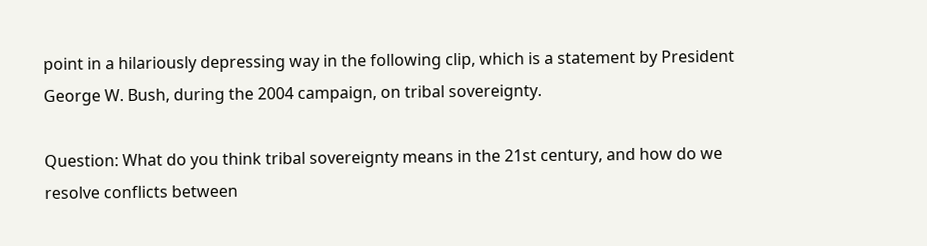point in a hilariously depressing way in the following clip, which is a statement by President George W. Bush, during the 2004 campaign, on tribal sovereignty.

Question: What do you think tribal sovereignty means in the 21st century, and how do we resolve conflicts between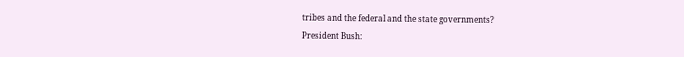tribes and the federal and the state governments?
President Bush: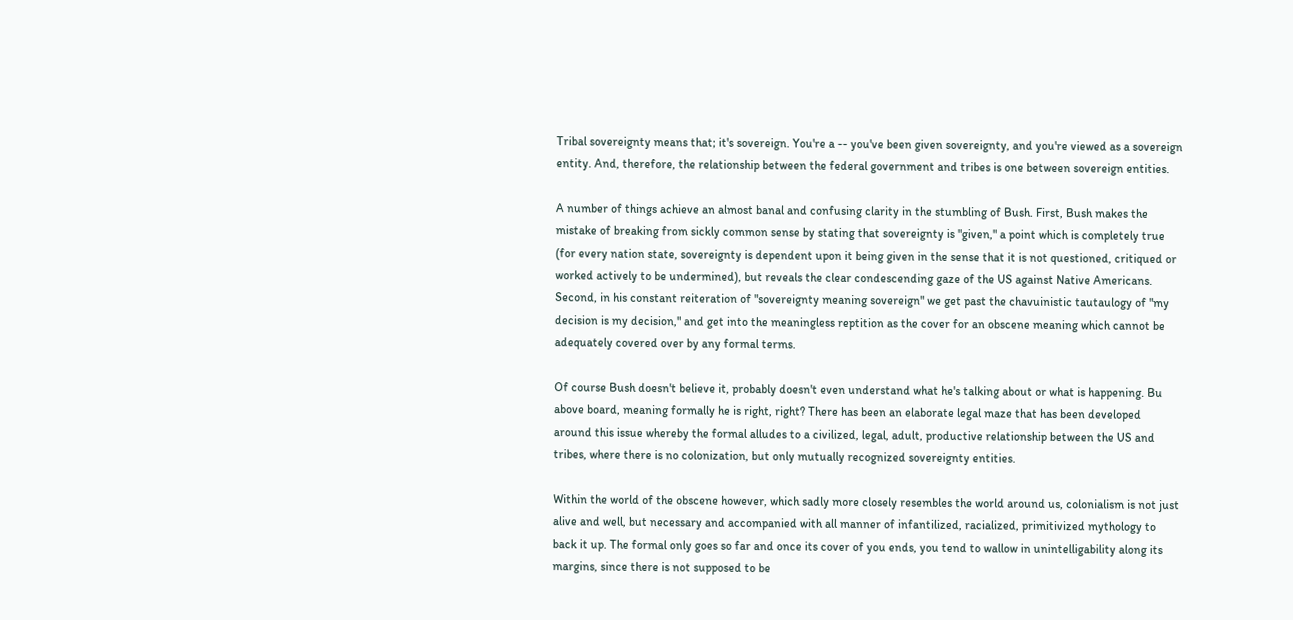Tribal sovereignty means that; it's sovereign. You're a -- you've been given sovereignty, and you're viewed as a sovereign entity. And, therefore, the relationship between the federal government and tribes is one between sovereign entities.

A number of things achieve an almost banal and confusing clarity in the stumbling of Bush. First, Bush makes the mistake of breaking from sickly common sense by stating that sovereignty is "given," a point which is completely true (for every nation state, sovereignty is dependent upon it being given in the sense that it is not questioned, critiqued or worked actively to be undermined), but reveals the clear condescending gaze of the US against Native Americans. Second, in his constant reiteration of "sovereignty meaning sovereign" we get past the chavuinistic tautaulogy of "my decision is my decision," and get into the meaningless reptition as the cover for an obscene meaning which cannot be adequately covered over by any formal terms.

Of course Bush doesn't believe it, probably doesn't even understand what he's talking about or what is happening. Bu above board, meaning formally he is right, right? There has been an elaborate legal maze that has been developed around this issue whereby the formal alludes to a civilized, legal, adult, productive relationship between the US and tribes, where there is no colonization, but only mutually recognized sovereignty entities.

Within the world of the obscene however, which sadly more closely resembles the world around us, colonialism is not just alive and well, but necessary and accompanied with all manner of infantilized, racialized, primitivized mythology to back it up. The formal only goes so far and once its cover of you ends, you tend to wallow in unintelligability along its margins, since there is not supposed to be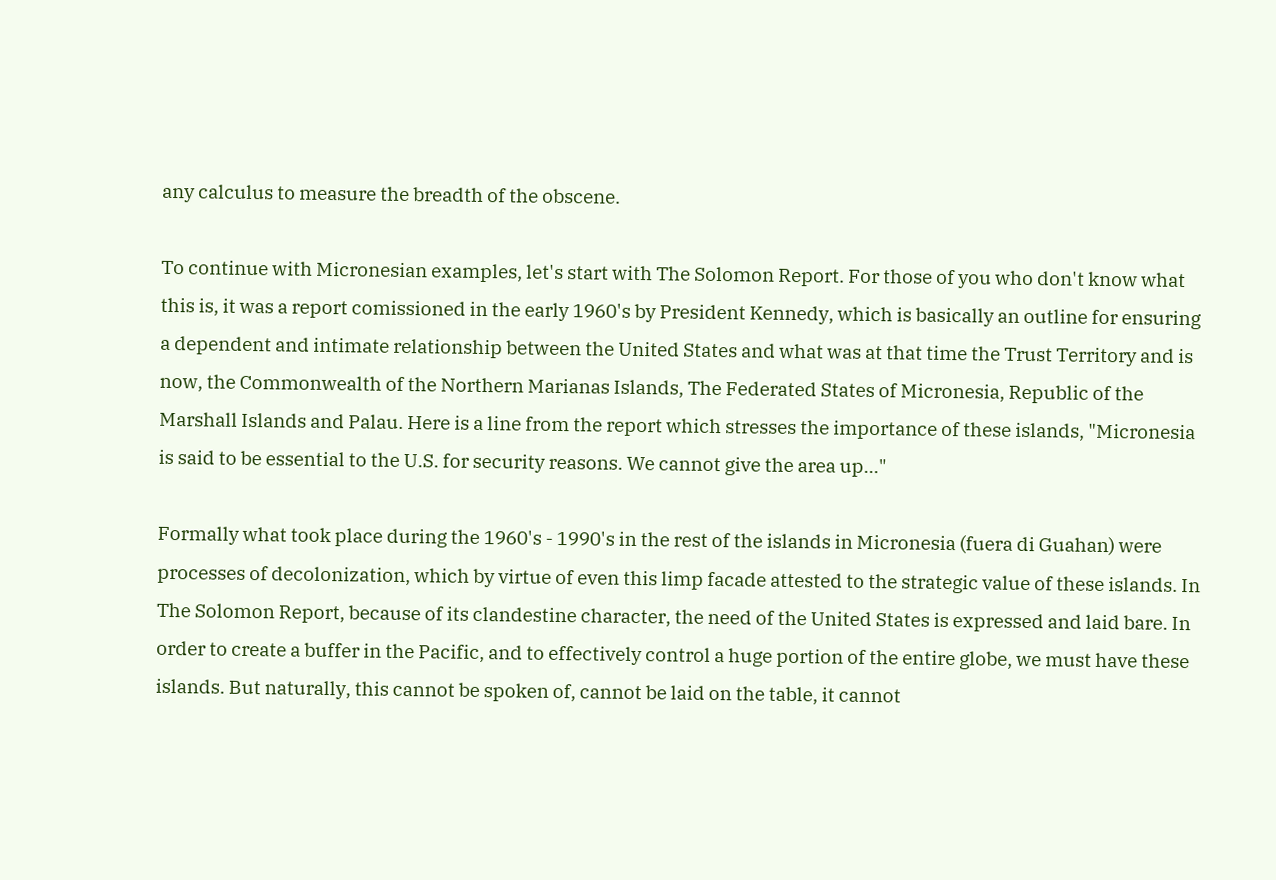any calculus to measure the breadth of the obscene.

To continue with Micronesian examples, let's start with The Solomon Report. For those of you who don't know what this is, it was a report comissioned in the early 1960's by President Kennedy, which is basically an outline for ensuring a dependent and intimate relationship between the United States and what was at that time the Trust Territory and is now, the Commonwealth of the Northern Marianas Islands, The Federated States of Micronesia, Republic of the Marshall Islands and Palau. Here is a line from the report which stresses the importance of these islands, "Micronesia is said to be essential to the U.S. for security reasons. We cannot give the area up..."

Formally what took place during the 1960's - 1990's in the rest of the islands in Micronesia (fuera di Guahan) were processes of decolonization, which by virtue of even this limp facade attested to the strategic value of these islands. In The Solomon Report, because of its clandestine character, the need of the United States is expressed and laid bare. In order to create a buffer in the Pacific, and to effectively control a huge portion of the entire globe, we must have these islands. But naturally, this cannot be spoken of, cannot be laid on the table, it cannot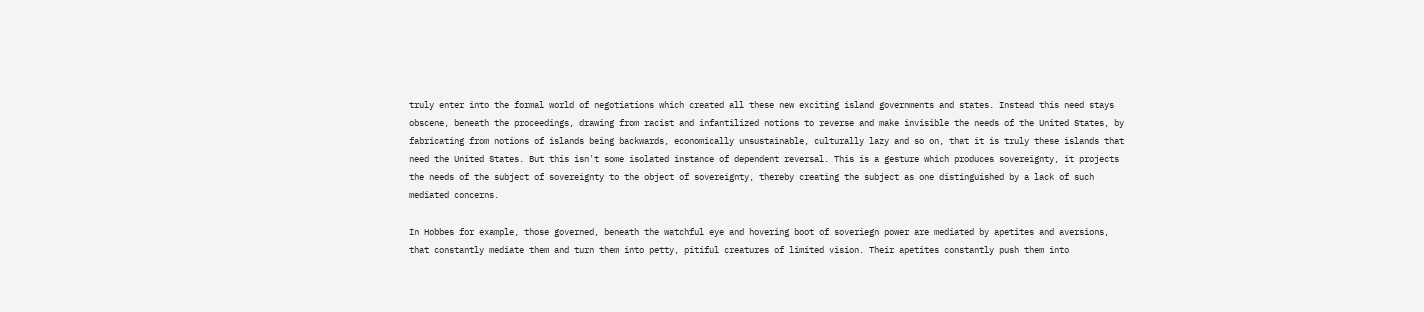truly enter into the formal world of negotiations which created all these new exciting island governments and states. Instead this need stays obscene, beneath the proceedings, drawing from racist and infantilized notions to reverse and make invisible the needs of the United States, by fabricating from notions of islands being backwards, economically unsustainable, culturally lazy and so on, that it is truly these islands that need the United States. But this isn't some isolated instance of dependent reversal. This is a gesture which produces sovereignty, it projects the needs of the subject of sovereignty to the object of sovereignty, thereby creating the subject as one distinguished by a lack of such mediated concerns.

In Hobbes for example, those governed, beneath the watchful eye and hovering boot of soveriegn power are mediated by apetites and aversions, that constantly mediate them and turn them into petty, pitiful creatures of limited vision. Their apetites constantly push them into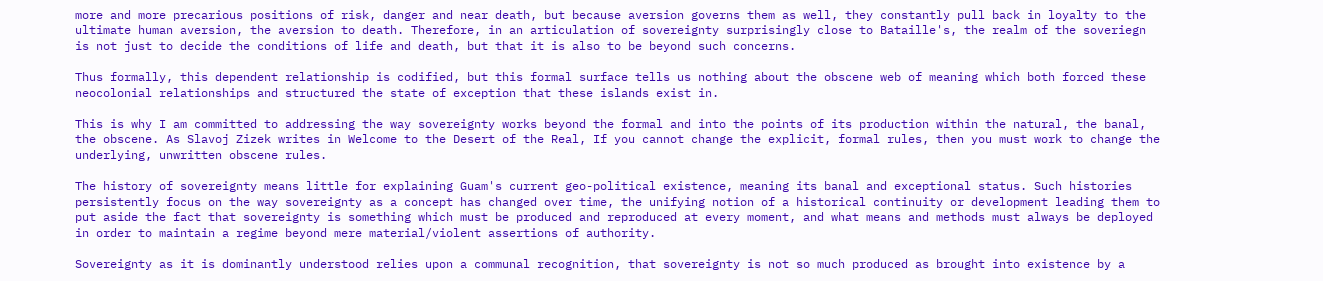more and more precarious positions of risk, danger and near death, but because aversion governs them as well, they constantly pull back in loyalty to the ultimate human aversion, the aversion to death. Therefore, in an articulation of sovereignty surprisingly close to Bataille's, the realm of the soveriegn is not just to decide the conditions of life and death, but that it is also to be beyond such concerns.

Thus formally, this dependent relationship is codified, but this formal surface tells us nothing about the obscene web of meaning which both forced these neocolonial relationships and structured the state of exception that these islands exist in.

This is why I am committed to addressing the way sovereignty works beyond the formal and into the points of its production within the natural, the banal, the obscene. As Slavoj Zizek writes in Welcome to the Desert of the Real, If you cannot change the explicit, formal rules, then you must work to change the underlying, unwritten obscene rules.

The history of sovereignty means little for explaining Guam's current geo-political existence, meaning its banal and exceptional status. Such histories persistently focus on the way sovereignty as a concept has changed over time, the unifying notion of a historical continuity or development leading them to put aside the fact that sovereignty is something which must be produced and reproduced at every moment, and what means and methods must always be deployed in order to maintain a regime beyond mere material/violent assertions of authority.

Sovereignty as it is dominantly understood relies upon a communal recognition, that sovereignty is not so much produced as brought into existence by a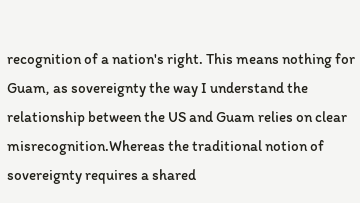recognition of a nation's right. This means nothing for Guam, as sovereignty the way I understand the relationship between the US and Guam relies on clear misrecognition.Whereas the traditional notion of sovereignty requires a shared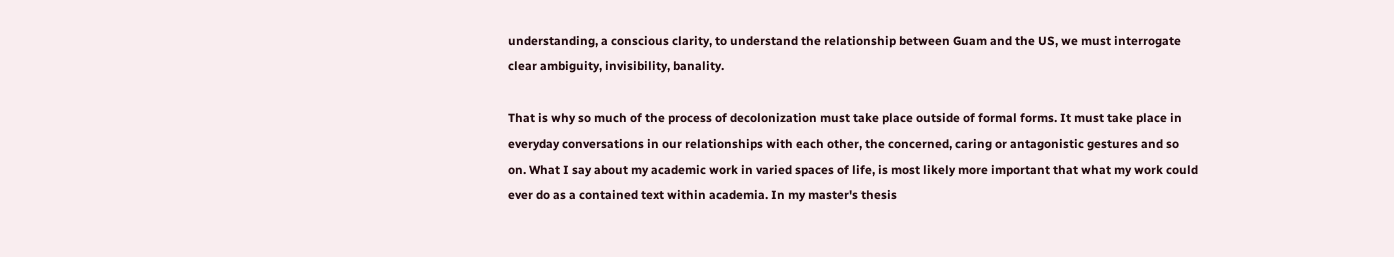understanding, a conscious clarity, to understand the relationship between Guam and the US, we must interrogate clear ambiguity, invisibility, banality.

That is why so much of the process of decolonization must take place outside of formal forms. It must take place in everyday conversations in our relationships with each other, the concerned, caring or antagonistic gestures and so on. What I say about my academic work in varied spaces of life, is most likely more important that what my work could ever do as a contained text within academia. In my master's thesis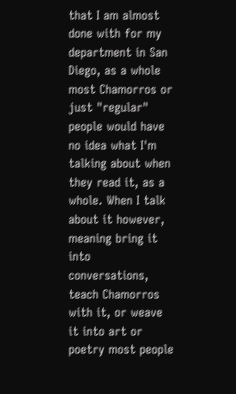that I am almost done with for my department in San Diego, as a whole most Chamorros or just "regular" people would have no idea what I'm talking about when they read it, as a whole. When I talk about it however, meaning bring it into conversations, teach Chamorros with it, or weave it into art or poetry most people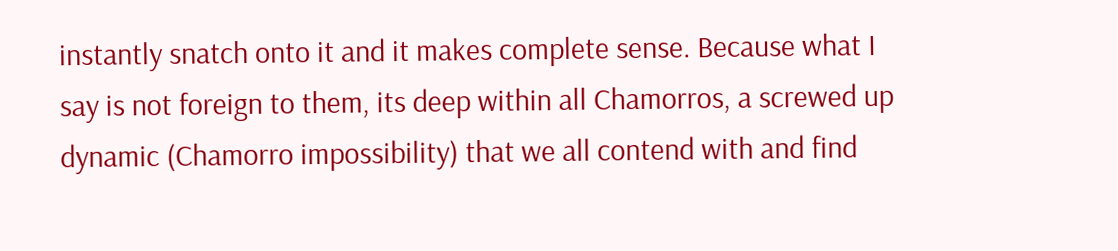instantly snatch onto it and it makes complete sense. Because what I say is not foreign to them, its deep within all Chamorros, a screwed up dynamic (Chamorro impossibility) that we all contend with and find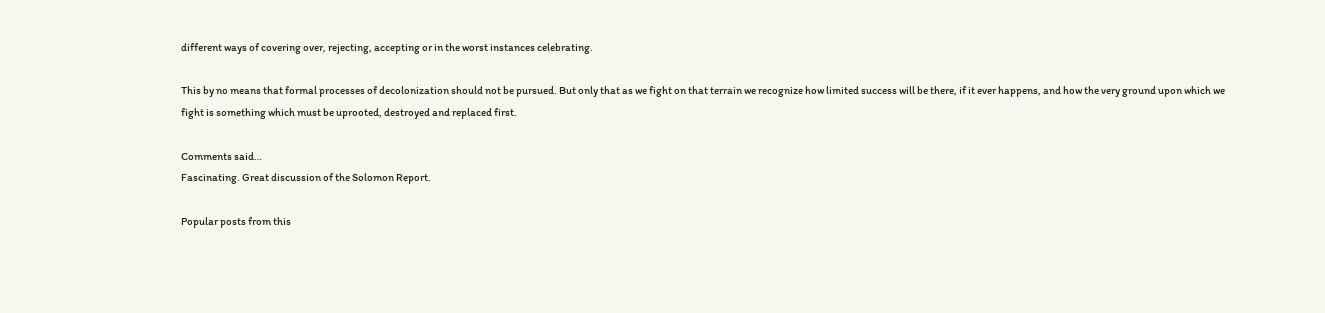different ways of covering over, rejecting, accepting or in the worst instances celebrating.

This by no means that formal processes of decolonization should not be pursued. But only that as we fight on that terrain we recognize how limited success will be there, if it ever happens, and how the very ground upon which we fight is something which must be uprooted, destroyed and replaced first.

Comments said…
Fascinating. Great discussion of the Solomon Report.

Popular posts from this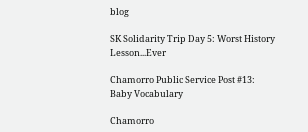blog

SK Solidarity Trip Day 5: Worst History Lesson...Ever

Chamorro Public Service Post #13: Baby Vocabulary

Chamorro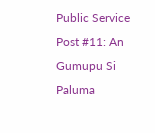Public Service Post #11: An Gumupu Si Paluma